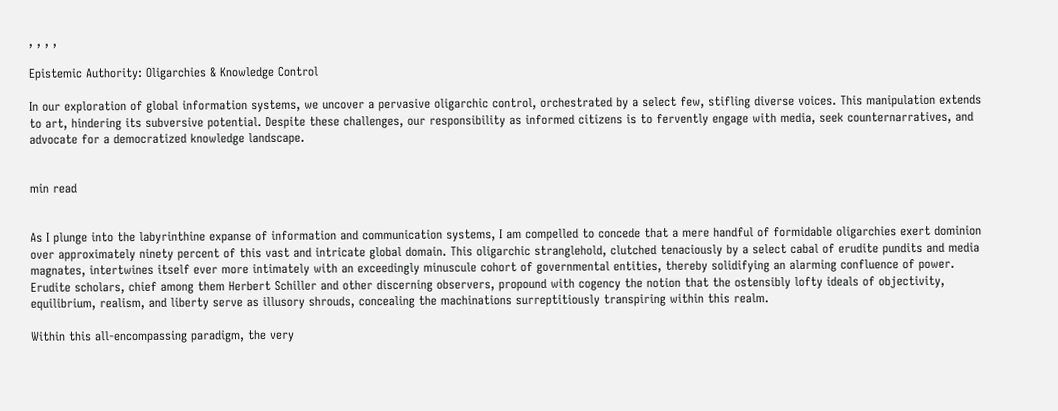, , , ,

Epistemic Authority: Oligarchies & Knowledge Control

In our exploration of global information systems, we uncover a pervasive oligarchic control, orchestrated by a select few, stifling diverse voices. This manipulation extends to art, hindering its subversive potential. Despite these challenges, our responsibility as informed citizens is to fervently engage with media, seek counternarratives, and advocate for a democratized knowledge landscape.


min read


As I plunge into the labyrinthine expanse of information and communication systems, I am compelled to concede that a mere handful of formidable oligarchies exert dominion over approximately ninety percent of this vast and intricate global domain. This oligarchic stranglehold, clutched tenaciously by a select cabal of erudite pundits and media magnates, intertwines itself ever more intimately with an exceedingly minuscule cohort of governmental entities, thereby solidifying an alarming confluence of power. Erudite scholars, chief among them Herbert Schiller and other discerning observers, propound with cogency the notion that the ostensibly lofty ideals of objectivity, equilibrium, realism, and liberty serve as illusory shrouds, concealing the machinations surreptitiously transpiring within this realm.

Within this all-encompassing paradigm, the very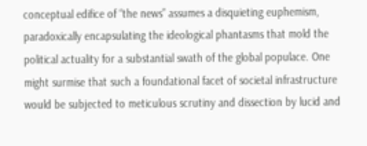conceptual edifice of “the news” assumes a disquieting euphemism, paradoxically encapsulating the ideological phantasms that mold the political actuality for a substantial swath of the global populace. One might surmise that such a foundational facet of societal infrastructure would be subjected to meticulous scrutiny and dissection by lucid and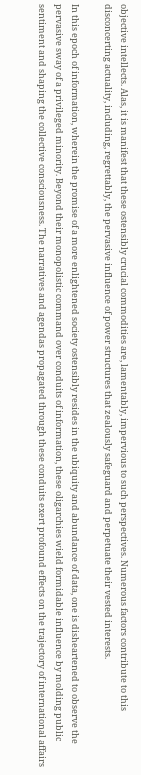objective intellects. Alas, it is manifest that these ostensibly crucial commodities are, lamentably, impervious to such perspectives. Numerous factors contribute to this disconcerting actuality, including, regrettably, the pervasive influence of power structures that zealously safeguard and perpetuate their vested interests.

In this epoch of information, wherein the promise of a more enlightened society ostensibly resides in the ubiquity and abundance of data, one is disheartened to observe the pervasive sway of a privileged minority. Beyond their monopolistic command over conduits of information, these oligarchies wield formidable influence by molding public sentiment and shaping the collective consciousness. The narratives and agendas propagated through these conduits exert profound effects on the trajectory of international affairs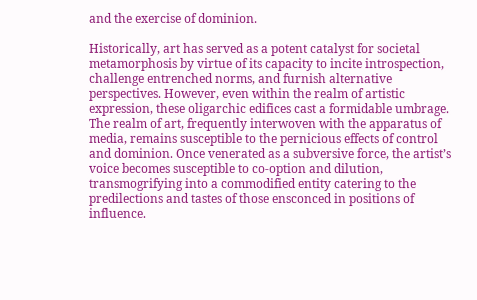and the exercise of dominion.

Historically, art has served as a potent catalyst for societal metamorphosis by virtue of its capacity to incite introspection, challenge entrenched norms, and furnish alternative perspectives. However, even within the realm of artistic expression, these oligarchic edifices cast a formidable umbrage. The realm of art, frequently interwoven with the apparatus of media, remains susceptible to the pernicious effects of control and dominion. Once venerated as a subversive force, the artist’s voice becomes susceptible to co-option and dilution, transmogrifying into a commodified entity catering to the predilections and tastes of those ensconced in positions of influence.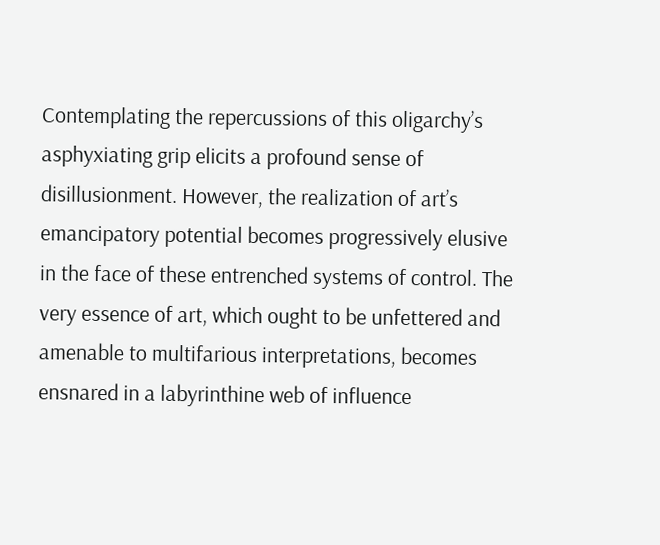Contemplating the repercussions of this oligarchy’s asphyxiating grip elicits a profound sense of disillusionment. However, the realization of art’s emancipatory potential becomes progressively elusive in the face of these entrenched systems of control. The very essence of art, which ought to be unfettered and amenable to multifarious interpretations, becomes ensnared in a labyrinthine web of influence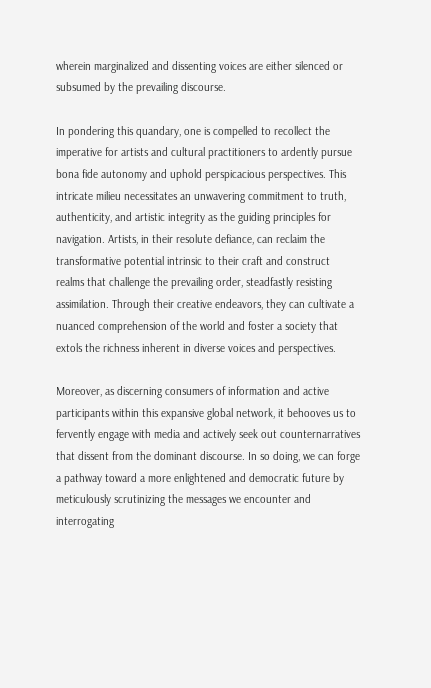wherein marginalized and dissenting voices are either silenced or subsumed by the prevailing discourse.

In pondering this quandary, one is compelled to recollect the imperative for artists and cultural practitioners to ardently pursue bona fide autonomy and uphold perspicacious perspectives. This intricate milieu necessitates an unwavering commitment to truth, authenticity, and artistic integrity as the guiding principles for navigation. Artists, in their resolute defiance, can reclaim the transformative potential intrinsic to their craft and construct realms that challenge the prevailing order, steadfastly resisting assimilation. Through their creative endeavors, they can cultivate a nuanced comprehension of the world and foster a society that extols the richness inherent in diverse voices and perspectives.

Moreover, as discerning consumers of information and active participants within this expansive global network, it behooves us to fervently engage with media and actively seek out counternarratives that dissent from the dominant discourse. In so doing, we can forge a pathway toward a more enlightened and democratic future by meticulously scrutinizing the messages we encounter and interrogating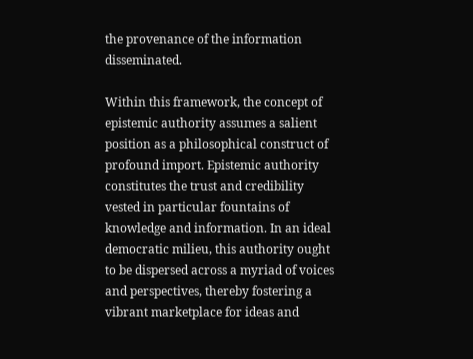the provenance of the information disseminated.

Within this framework, the concept of epistemic authority assumes a salient position as a philosophical construct of profound import. Epistemic authority constitutes the trust and credibility vested in particular fountains of knowledge and information. In an ideal democratic milieu, this authority ought to be dispersed across a myriad of voices and perspectives, thereby fostering a vibrant marketplace for ideas and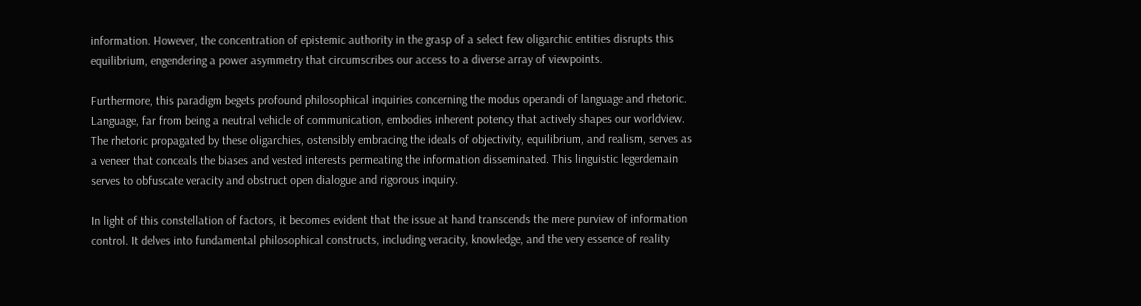information. However, the concentration of epistemic authority in the grasp of a select few oligarchic entities disrupts this equilibrium, engendering a power asymmetry that circumscribes our access to a diverse array of viewpoints.

Furthermore, this paradigm begets profound philosophical inquiries concerning the modus operandi of language and rhetoric. Language, far from being a neutral vehicle of communication, embodies inherent potency that actively shapes our worldview. The rhetoric propagated by these oligarchies, ostensibly embracing the ideals of objectivity, equilibrium, and realism, serves as a veneer that conceals the biases and vested interests permeating the information disseminated. This linguistic legerdemain serves to obfuscate veracity and obstruct open dialogue and rigorous inquiry.

In light of this constellation of factors, it becomes evident that the issue at hand transcends the mere purview of information control. It delves into fundamental philosophical constructs, including veracity, knowledge, and the very essence of reality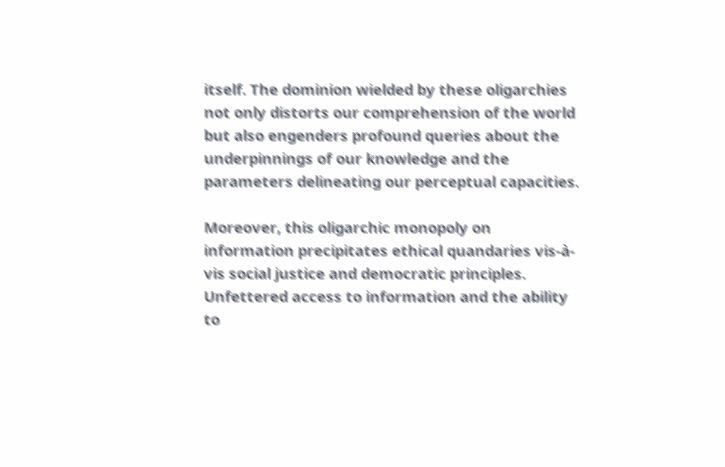itself. The dominion wielded by these oligarchies not only distorts our comprehension of the world but also engenders profound queries about the underpinnings of our knowledge and the parameters delineating our perceptual capacities.

Moreover, this oligarchic monopoly on information precipitates ethical quandaries vis-à-vis social justice and democratic principles. Unfettered access to information and the ability to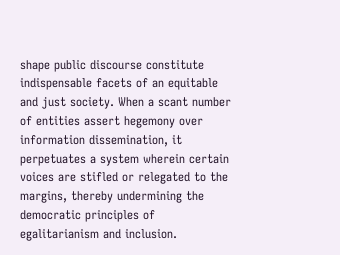shape public discourse constitute indispensable facets of an equitable and just society. When a scant number of entities assert hegemony over information dissemination, it perpetuates a system wherein certain voices are stifled or relegated to the margins, thereby undermining the democratic principles of egalitarianism and inclusion.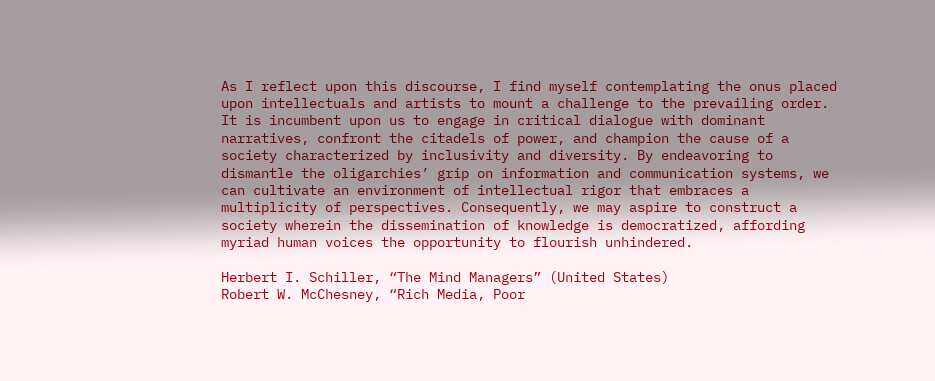As I reflect upon this discourse, I find myself contemplating the onus placed upon intellectuals and artists to mount a challenge to the prevailing order. It is incumbent upon us to engage in critical dialogue with dominant narratives, confront the citadels of power, and champion the cause of a society characterized by inclusivity and diversity. By endeavoring to dismantle the oligarchies’ grip on information and communication systems, we can cultivate an environment of intellectual rigor that embraces a multiplicity of perspectives. Consequently, we may aspire to construct a society wherein the dissemination of knowledge is democratized, affording myriad human voices the opportunity to flourish unhindered.

Herbert I. Schiller, “The Mind Managers” (United States)
Robert W. McChesney, “Rich Media, Poor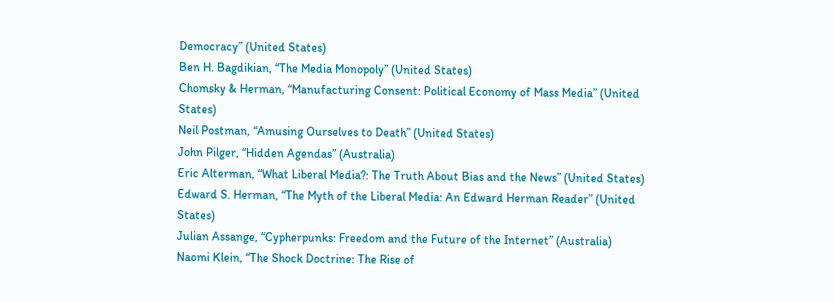Democracy” (United States)
Ben H. Bagdikian, “The Media Monopoly” (United States)
Chomsky & Herman, “Manufacturing Consent: Political Economy of Mass Media” (United States)
Neil Postman, “Amusing Ourselves to Death” (United States)
John Pilger, “Hidden Agendas” (Australia)
Eric Alterman, “What Liberal Media?: The Truth About Bias and the News” (United States)
Edward S. Herman, “The Myth of the Liberal Media: An Edward Herman Reader” (United States)
Julian Assange, “Cypherpunks: Freedom and the Future of the Internet” (Australia)
Naomi Klein, “The Shock Doctrine: The Rise of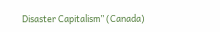Disaster Capitalism” (Canada)